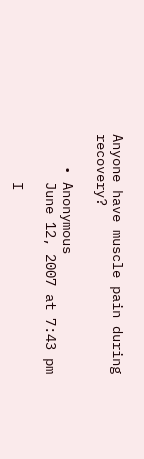Anyone have muscle pain during recovery?

    • Anonymous
      June 12, 2007 at 7:43 pm

      I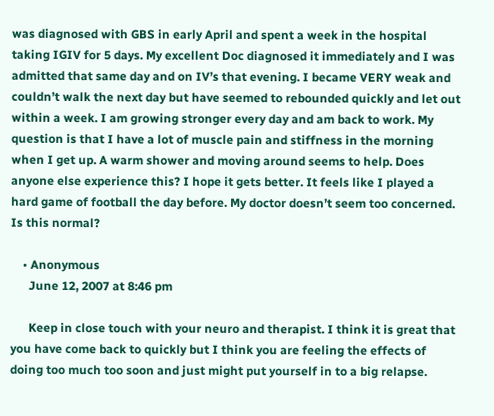was diagnosed with GBS in early April and spent a week in the hospital taking IGIV for 5 days. My excellent Doc diagnosed it immediately and I was admitted that same day and on IV’s that evening. I became VERY weak and couldn’t walk the next day but have seemed to rebounded quickly and let out within a week. I am growing stronger every day and am back to work. My question is that I have a lot of muscle pain and stiffness in the morning when I get up. A warm shower and moving around seems to help. Does anyone else experience this? I hope it gets better. It feels like I played a hard game of football the day before. My doctor doesn’t seem too concerned. Is this normal?

    • Anonymous
      June 12, 2007 at 8:46 pm

      Keep in close touch with your neuro and therapist. I think it is great that you have come back to quickly but I think you are feeling the effects of doing too much too soon and just might put yourself in to a big relapse.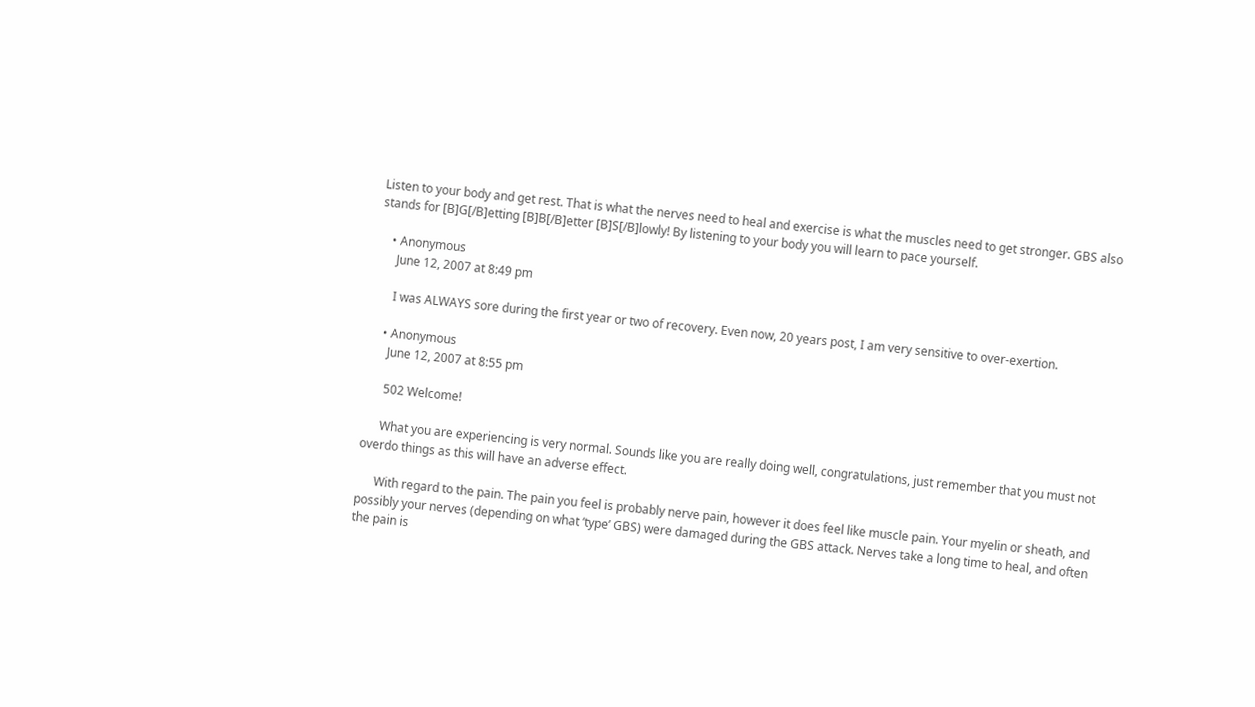Listen to your body and get rest. That is what the nerves need to heal and exercise is what the muscles need to get stronger. GBS also stands for [B]G[/B]etting [B]B[/B]etter [B]S[/B]lowly! By listening to your body you will learn to pace yourself.

    • Anonymous
      June 12, 2007 at 8:49 pm

      I was ALWAYS sore during the first year or two of recovery. Even now, 20 years post, I am very sensitive to over-exertion.

    • Anonymous
      June 12, 2007 at 8:55 pm

      502 Welcome!

      What you are experiencing is very normal. Sounds like you are really doing well, congratulations, just remember that you must not overdo things as this will have an adverse effect.

      With regard to the pain. The pain you feel is probably nerve pain, however it does feel like muscle pain. Your myelin or sheath, and possibly your nerves (depending on what ‘type’ GBS) were damaged during the GBS attack. Nerves take a long time to heal, and often the pain is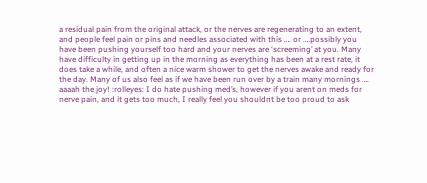a residual pain from the original attack, or the nerves are regenerating to an extent, and people feel pain or pins and needles associated with this …. or ….possibly you have been pushing yourself too hard and your nerves are ‘screeming’ at you. Many have difficulty in getting up in the morning as everything has been at a rest rate, it does take a while, and often a nice warm shower to get the nerves awake and ready for the day. Many of us also feel as if we have been run over by a train many mornings …. aaaah the joy! :rolleyes: I do hate pushing med’s, however if you arent on meds for nerve pain, and it gets too much, I really feel you shouldnt be too proud to ask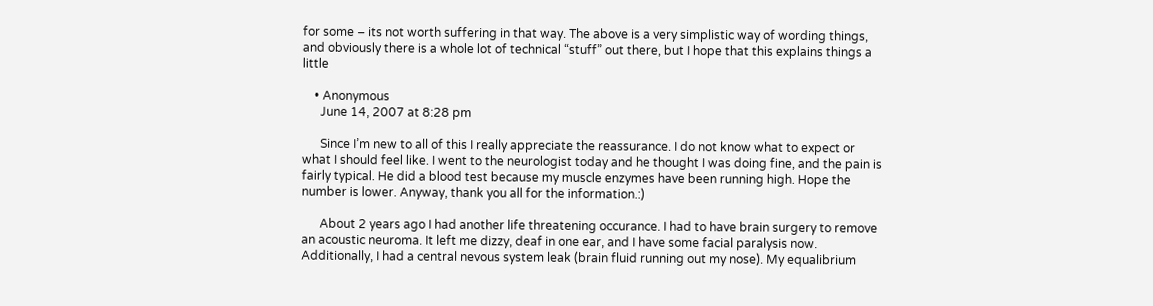for some – its not worth suffering in that way. The above is a very simplistic way of wording things, and obviously there is a whole lot of technical “stuff” out there, but I hope that this explains things a little

    • Anonymous
      June 14, 2007 at 8:28 pm

      Since I’m new to all of this I really appreciate the reassurance. I do not know what to expect or what I should feel like. I went to the neurologist today and he thought I was doing fine, and the pain is fairly typical. He did a blood test because my muscle enzymes have been running high. Hope the number is lower. Anyway, thank you all for the information.:)

      About 2 years ago I had another life threatening occurance. I had to have brain surgery to remove an acoustic neuroma. It left me dizzy, deaf in one ear, and I have some facial paralysis now. Additionally, I had a central nevous system leak (brain fluid running out my nose). My equalibrium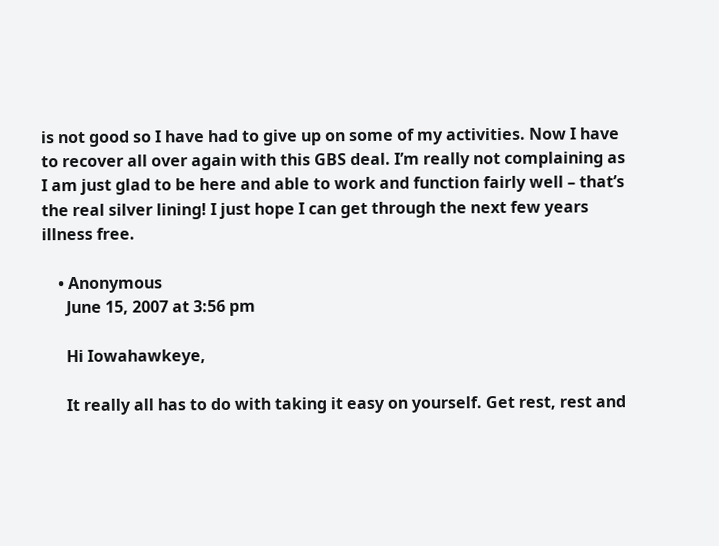is not good so I have had to give up on some of my activities. Now I have to recover all over again with this GBS deal. I’m really not complaining as I am just glad to be here and able to work and function fairly well – that’s the real silver lining! I just hope I can get through the next few years illness free.

    • Anonymous
      June 15, 2007 at 3:56 pm

      Hi Iowahawkeye,

      It really all has to do with taking it easy on yourself. Get rest, rest and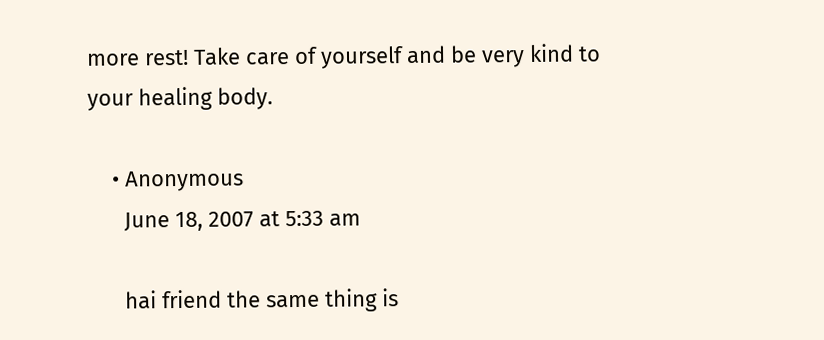more rest! Take care of yourself and be very kind to your healing body.

    • Anonymous
      June 18, 2007 at 5:33 am

      hai friend the same thing is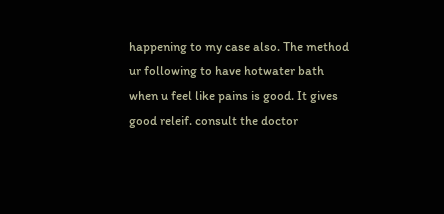happening to my case also. The method ur following to have hotwater bath when u feel like pains is good. It gives good releif. consult the doctor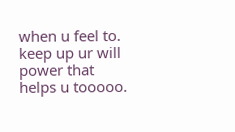when u feel to. keep up ur will power that helps u tooooo.